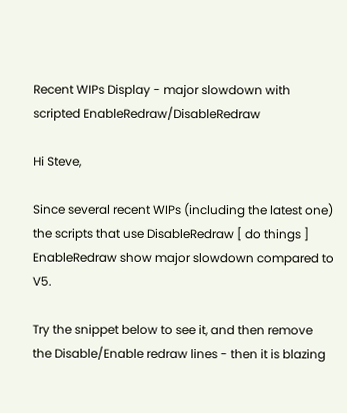Recent WIPs Display - major slowdown with scripted EnableRedraw/DisableRedraw

Hi Steve,

Since several recent WIPs (including the latest one) the scripts that use DisableRedraw [ do things ] EnableRedraw show major slowdown compared to V5.

Try the snippet below to see it, and then remove the Disable/Enable redraw lines - then it is blazing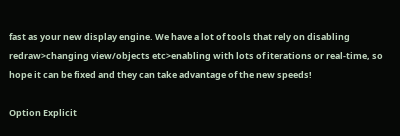fast as your new display engine. We have a lot of tools that rely on disabling redraw>changing view/objects etc>enabling with lots of iterations or real-time, so hope it can be fixed and they can take advantage of the new speeds!

Option Explicit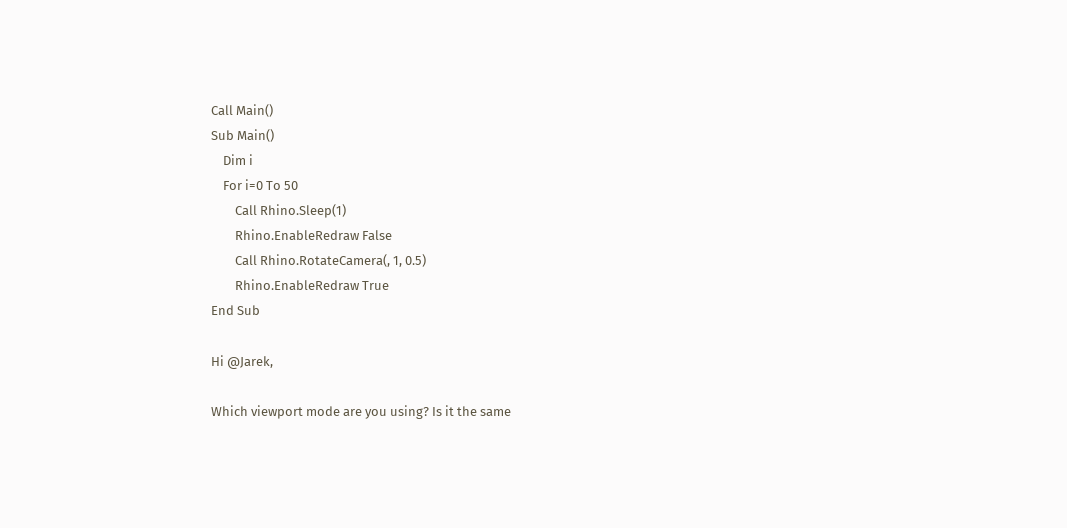Call Main()
Sub Main()
    Dim i
    For i=0 To 50
        Call Rhino.Sleep(1)
        Rhino.EnableRedraw False
        Call Rhino.RotateCamera(, 1, 0.5)
        Rhino.EnableRedraw True
End Sub

Hi @Jarek,

Which viewport mode are you using? Is it the same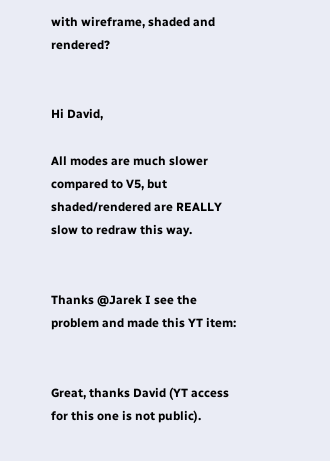with wireframe, shaded and rendered?


Hi David,

All modes are much slower compared to V5, but shaded/rendered are REALLY slow to redraw this way.


Thanks @Jarek I see the problem and made this YT item:


Great, thanks David (YT access for this one is not public).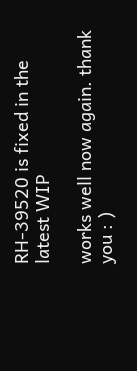RH-39520 is fixed in the latest WIP

works well now again. thank you : )